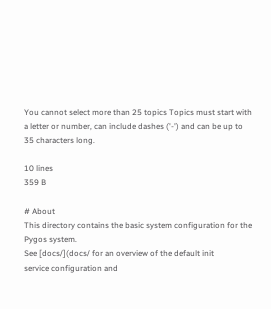You cannot select more than 25 topics Topics must start with a letter or number, can include dashes ('-') and can be up to 35 characters long.

10 lines
359 B

# About
This directory contains the basic system configuration for the Pygos system.
See [docs/](docs/ for an overview of the default init
service configuration and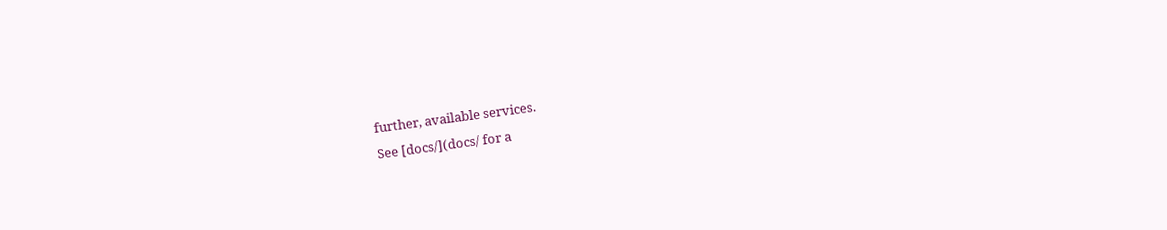further, available services.
See [docs/](docs/ for a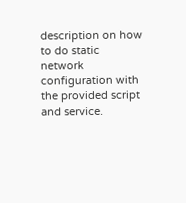description on how to do static
network configuration with the provided script and service.